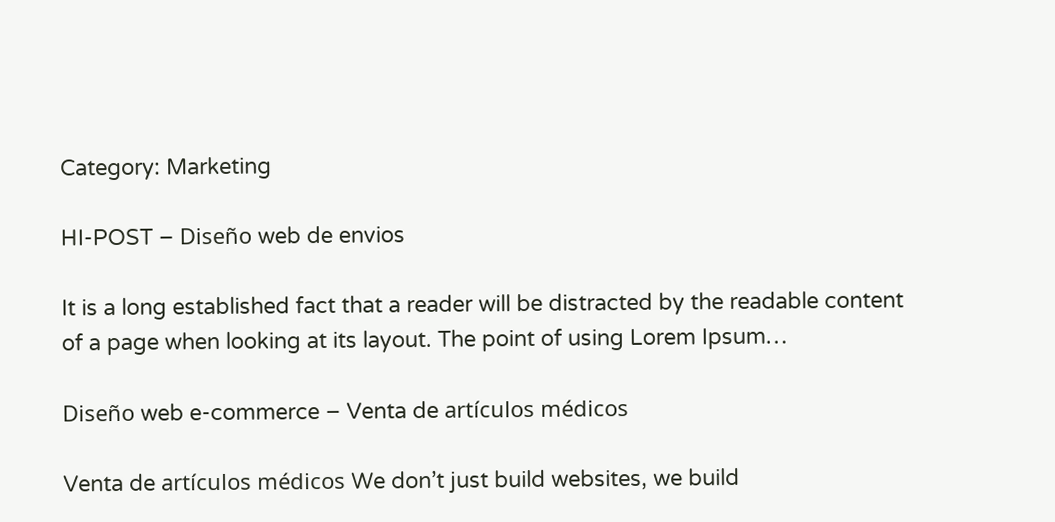Category: Marketing

HI-POST – Diseño web de envios

It is a long established fact that a reader will be distracted by the readable content of a page when looking at its layout. The point of using Lorem Ipsum…

Diseño web e-commerce – Venta de artículos médicos

Venta de artículos médicos We don’t just build websites, we build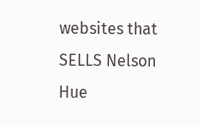websites that SELLS Nelson Hue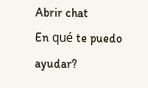Abrir chat
En qué te puedo ayudar?